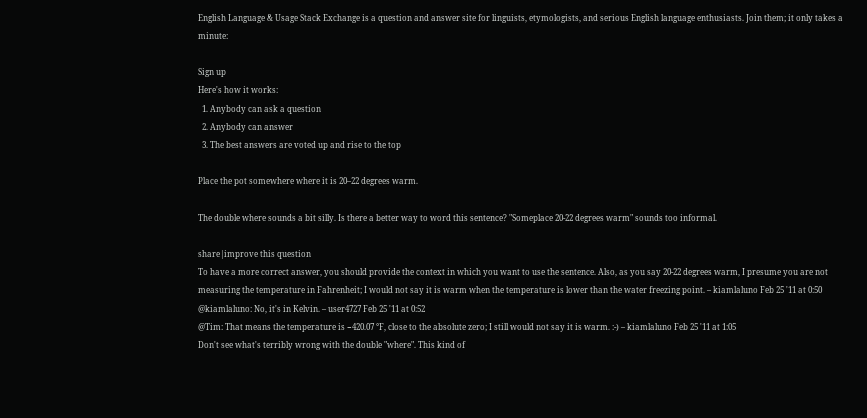English Language & Usage Stack Exchange is a question and answer site for linguists, etymologists, and serious English language enthusiasts. Join them; it only takes a minute:

Sign up
Here's how it works:
  1. Anybody can ask a question
  2. Anybody can answer
  3. The best answers are voted up and rise to the top

Place the pot somewhere where it is 20–22 degrees warm.

The double where sounds a bit silly. Is there a better way to word this sentence? "Someplace 20-22 degrees warm" sounds too informal.

share|improve this question
To have a more correct answer, you should provide the context in which you want to use the sentence. Also, as you say 20-22 degrees warm, I presume you are not measuring the temperature in Fahrenheit; I would not say it is warm when the temperature is lower than the water freezing point. – kiamlaluno Feb 25 '11 at 0:50
@kiamlaluno: No, it's in Kelvin. – user4727 Feb 25 '11 at 0:52
@Tim: That means the temperature is −420.07 °F, close to the absolute zero; I still would not say it is warm. :-) – kiamlaluno Feb 25 '11 at 1:05
Don't see what's terribly wrong with the double "where". This kind of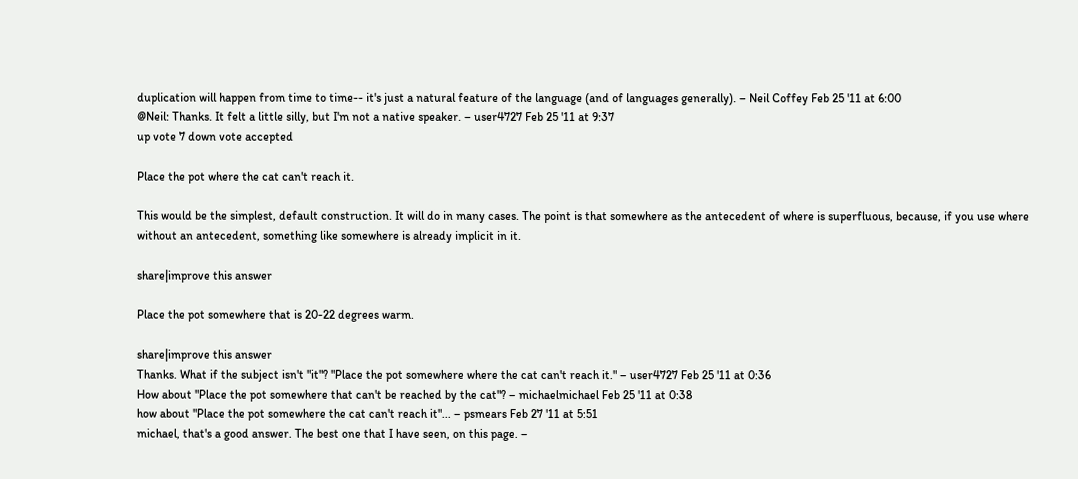duplication will happen from time to time-- it's just a natural feature of the language (and of languages generally). – Neil Coffey Feb 25 '11 at 6:00
@Neil: Thanks. It felt a little silly, but I'm not a native speaker. – user4727 Feb 25 '11 at 9:37
up vote 7 down vote accepted

Place the pot where the cat can't reach it.

This would be the simplest, default construction. It will do in many cases. The point is that somewhere as the antecedent of where is superfluous, because, if you use where without an antecedent, something like somewhere is already implicit in it.

share|improve this answer

Place the pot somewhere that is 20-22 degrees warm.

share|improve this answer
Thanks. What if the subject isn't "it"? "Place the pot somewhere where the cat can't reach it." – user4727 Feb 25 '11 at 0:36
How about "Place the pot somewhere that can't be reached by the cat"? – michaelmichael Feb 25 '11 at 0:38
how about "Place the pot somewhere the cat can't reach it"... – psmears Feb 27 '11 at 5:51
michael, that's a good answer. The best one that I have seen, on this page. –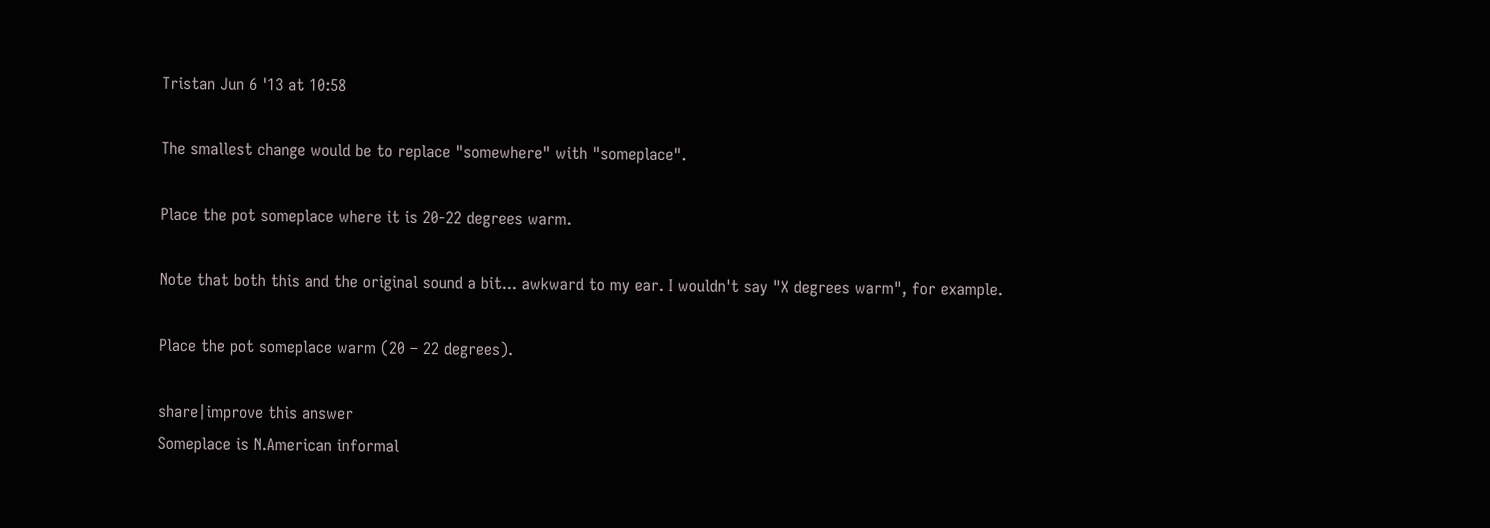Tristan Jun 6 '13 at 10:58

The smallest change would be to replace "somewhere" with "someplace".

Place the pot someplace where it is 20-22 degrees warm.

Note that both this and the original sound a bit... awkward to my ear. I wouldn't say "X degrees warm", for example.

Place the pot someplace warm (20 – 22 degrees).

share|improve this answer
Someplace is N.American informal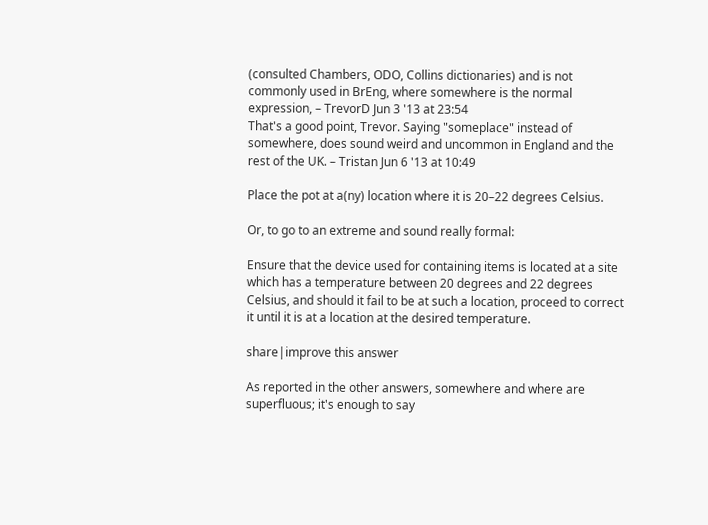(consulted Chambers, ODO, Collins dictionaries) and is not commonly used in BrEng, where somewhere is the normal expression, – TrevorD Jun 3 '13 at 23:54
That's a good point, Trevor. Saying "someplace" instead of somewhere, does sound weird and uncommon in England and the rest of the UK. – Tristan Jun 6 '13 at 10:49

Place the pot at a(ny) location where it is 20–22 degrees Celsius.

Or, to go to an extreme and sound really formal:

Ensure that the device used for containing items is located at a site which has a temperature between 20 degrees and 22 degrees Celsius, and should it fail to be at such a location, proceed to correct it until it is at a location at the desired temperature.

share|improve this answer

As reported in the other answers, somewhere and where are superfluous; it's enough to say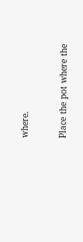where.

Place the pot where the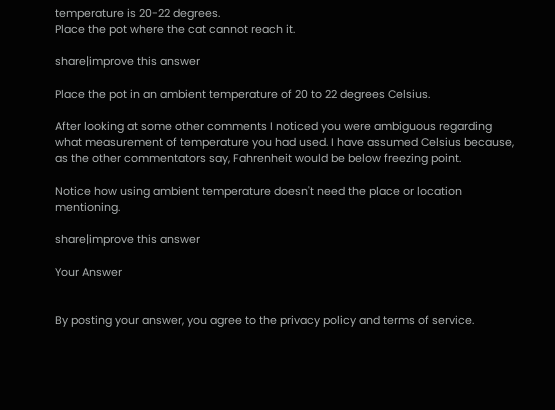temperature is 20-22 degrees.
Place the pot where the cat cannot reach it.

share|improve this answer

Place the pot in an ambient temperature of 20 to 22 degrees Celsius.

After looking at some other comments I noticed you were ambiguous regarding what measurement of temperature you had used. I have assumed Celsius because, as the other commentators say, Fahrenheit would be below freezing point.

Notice how using ambient temperature doesn't need the place or location mentioning.

share|improve this answer

Your Answer


By posting your answer, you agree to the privacy policy and terms of service.